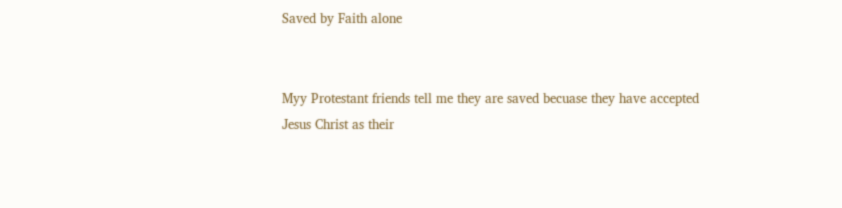Saved by Faith alone


Myy Protestant friends tell me they are saved becuase they have accepted Jesus Christ as their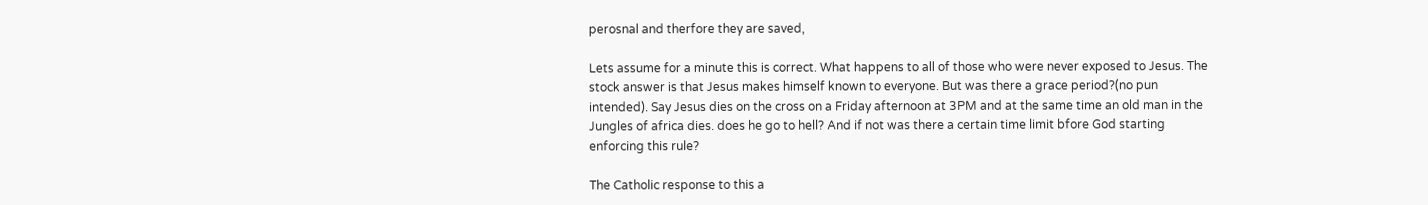perosnal and therfore they are saved,

Lets assume for a minute this is correct. What happens to all of those who were never exposed to Jesus. The stock answer is that Jesus makes himself known to everyone. But was there a grace period?(no pun intended). Say Jesus dies on the cross on a Friday afternoon at 3PM and at the same time an old man in the Jungles of africa dies. does he go to hell? And if not was there a certain time limit bfore God starting enforcing this rule?

The Catholic response to this a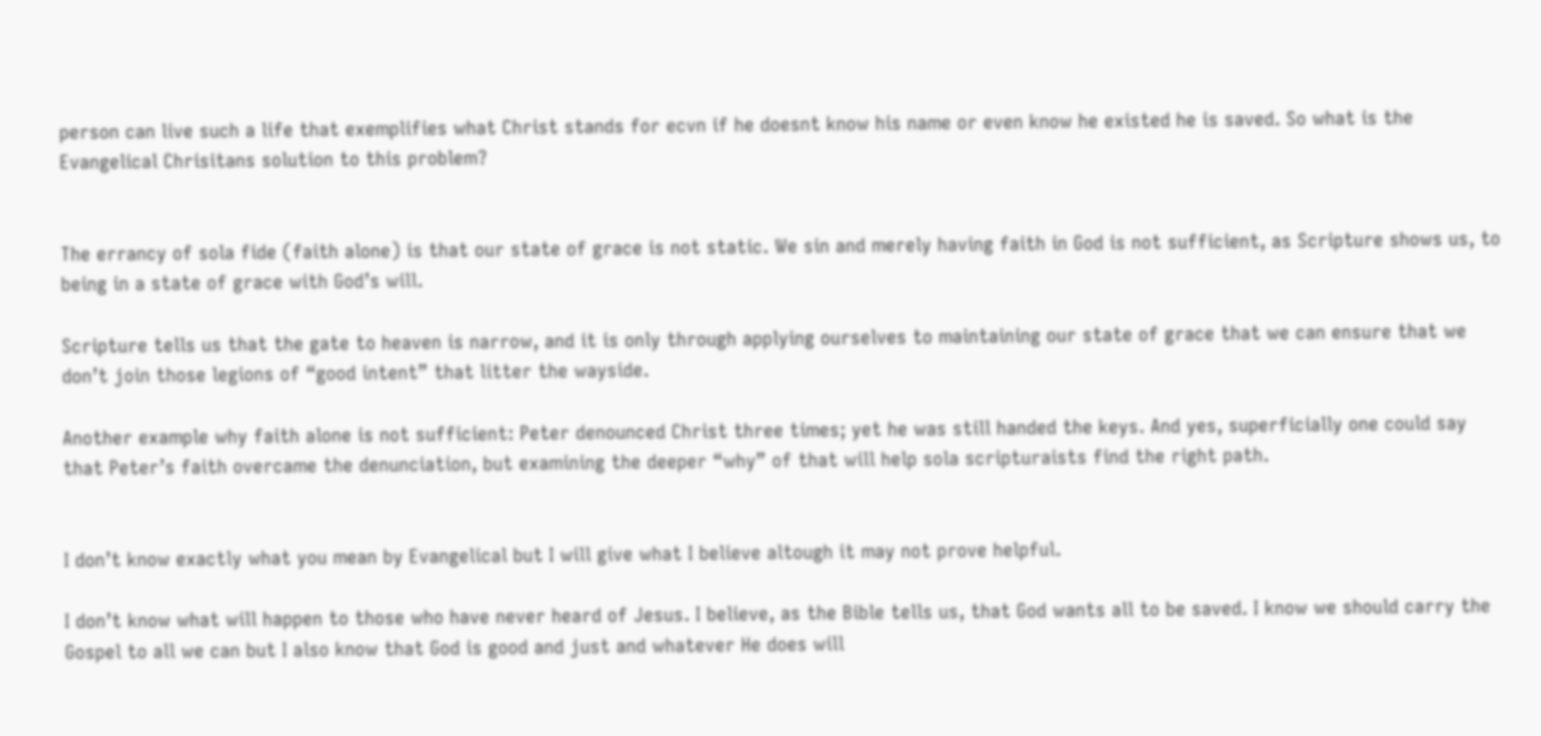person can live such a life that exemplifies what Christ stands for ecvn if he doesnt know his name or even know he existed he is saved. So what is the Evangelical Chrisitans solution to this problem?


The errancy of sola fide (faith alone) is that our state of grace is not static. We sin and merely having faith in God is not sufficient, as Scripture shows us, to being in a state of grace with God’s will.

Scripture tells us that the gate to heaven is narrow, and it is only through applying ourselves to maintaining our state of grace that we can ensure that we don’t join those legions of “good intent” that litter the wayside.

Another example why faith alone is not sufficient: Peter denounced Christ three times; yet he was still handed the keys. And yes, superficially one could say that Peter’s faith overcame the denunciation, but examining the deeper “why” of that will help sola scripturaists find the right path.


I don’t know exactly what you mean by Evangelical but I will give what I believe altough it may not prove helpful.

I don’t know what will happen to those who have never heard of Jesus. I believe, as the Bible tells us, that God wants all to be saved. I know we should carry the Gospel to all we can but I also know that God is good and just and whatever He does will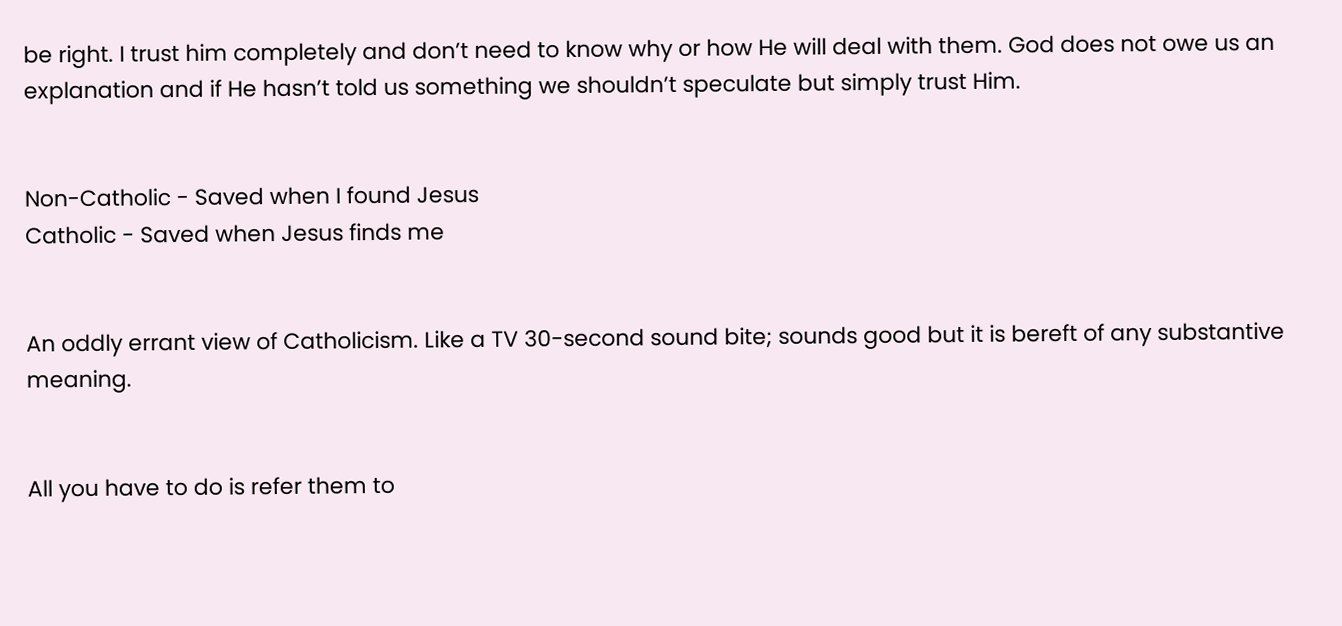be right. I trust him completely and don’t need to know why or how He will deal with them. God does not owe us an explanation and if He hasn’t told us something we shouldn’t speculate but simply trust Him.


Non-Catholic - Saved when I found Jesus
Catholic - Saved when Jesus finds me


An oddly errant view of Catholicism. Like a TV 30-second sound bite; sounds good but it is bereft of any substantive meaning.


All you have to do is refer them to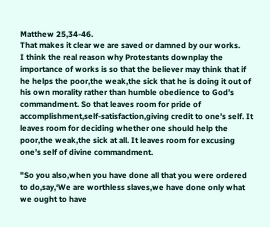Matthew 25,34-46.
That makes it clear we are saved or damned by our works.
I think the real reason why Protestants downplay the importance of works is so that the believer may think that if he helps the poor,the weak,the sick that he is doing it out of his own morality rather than humble obedience to God’s commandment. So that leaves room for pride of accomplishment,self-satisfaction,giving credit to one’s self. It leaves room for deciding whether one should help the poor,the weak,the sick at all. It leaves room for excusing one’s self of divine commandment.

"So you also,when you have done all that you were ordered to do,say,‘We are worthless slaves,we have done only what we ought to have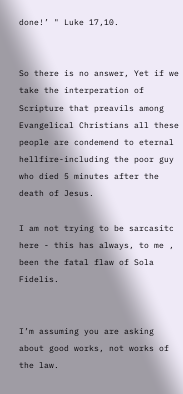done!’ " Luke 17,10.


So there is no answer, Yet if we take the interperation of Scripture that preavils among Evangelical Christians all these people are condemend to eternal hellfire-including the poor guy who died 5 minutes after the death of Jesus.

I am not trying to be sarcasitc here - this has always, to me , been the fatal flaw of Sola Fidelis.


I’m assuming you are asking about good works, not works of the law.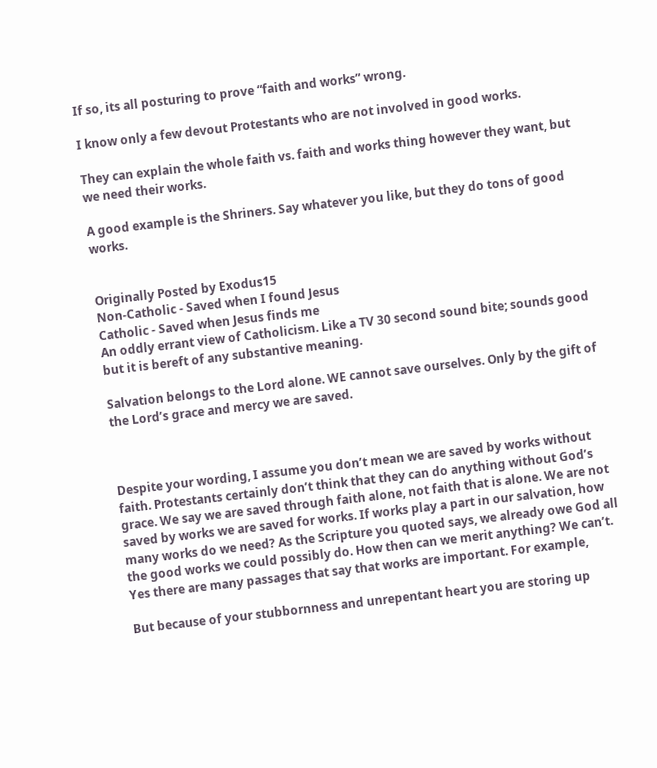If so, its all posturing to prove “faith and works” wrong.

I know only a few devout Protestants who are not involved in good works.

They can explain the whole faith vs. faith and works thing however they want, but we need their works.

A good example is the Shriners. Say whatever you like, but they do tons of good works.


Originally Posted by Exodus15
Non-Catholic - Saved when I found Jesus
Catholic - Saved when Jesus finds me
An oddly errant view of Catholicism. Like a TV 30 second sound bite; sounds good but it is bereft of any substantive meaning.

Salvation belongs to the Lord alone. WE cannot save ourselves. Only by the gift of the Lord’s grace and mercy we are saved.



Despite your wording, I assume you don’t mean we are saved by works without faith. Protestants certainly don’t think that they can do anything without God’s grace. We say we are saved through faith alone, not faith that is alone. We are not saved by works we are saved for works. If works play a part in our salvation, how many works do we need? As the Scripture you quoted says, we already owe God all the good works we could possibly do. How then can we merit anything? We can’t.
Yes there are many passages that say that works are important. For example,

But because of your stubbornness and unrepentant heart you are storing up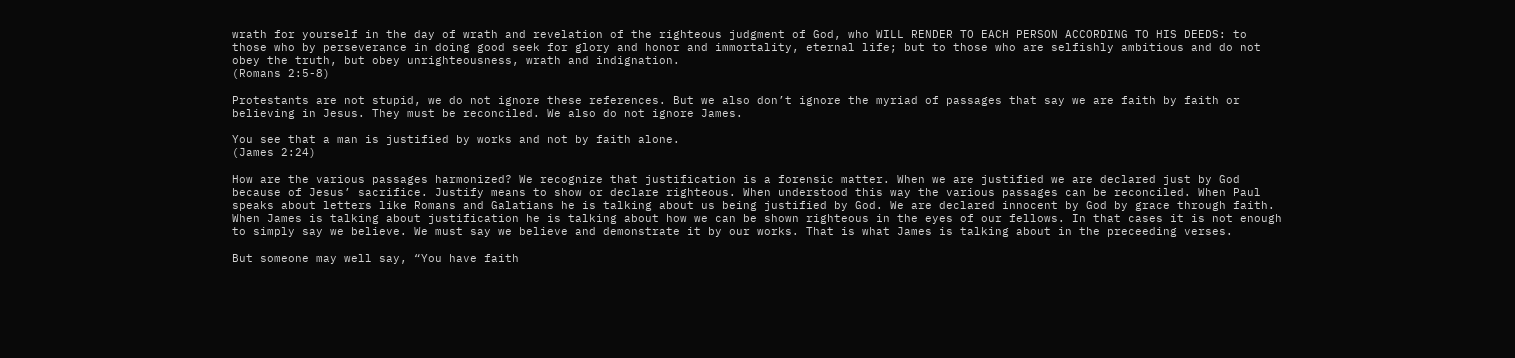wrath for yourself in the day of wrath and revelation of the righteous judgment of God, who WILL RENDER TO EACH PERSON ACCORDING TO HIS DEEDS: to those who by perseverance in doing good seek for glory and honor and immortality, eternal life; but to those who are selfishly ambitious and do not obey the truth, but obey unrighteousness, wrath and indignation.
(Romans 2:5-8)

Protestants are not stupid, we do not ignore these references. But we also don’t ignore the myriad of passages that say we are faith by faith or believing in Jesus. They must be reconciled. We also do not ignore James.

You see that a man is justified by works and not by faith alone.
(James 2:24)

How are the various passages harmonized? We recognize that justification is a forensic matter. When we are justified we are declared just by God because of Jesus’ sacrifice. Justify means to show or declare righteous. When understood this way the various passages can be reconciled. When Paul speaks about letters like Romans and Galatians he is talking about us being justified by God. We are declared innocent by God by grace through faith. When James is talking about justification he is talking about how we can be shown righteous in the eyes of our fellows. In that cases it is not enough to simply say we believe. We must say we believe and demonstrate it by our works. That is what James is talking about in the preceeding verses.

But someone may well say, “You have faith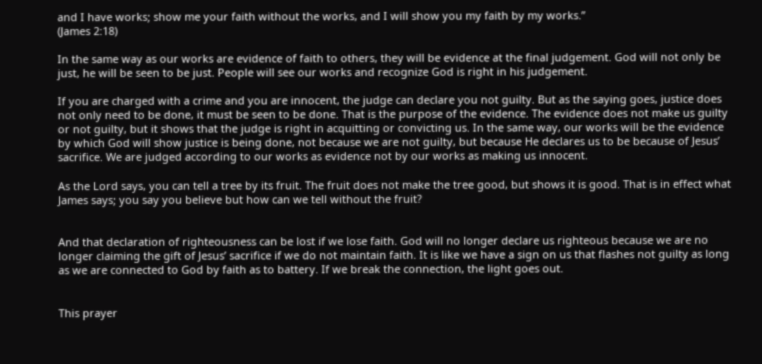and I have works; show me your faith without the works, and I will show you my faith by my works.”
(James 2:18)

In the same way as our works are evidence of faith to others, they will be evidence at the final judgement. God will not only be just, he will be seen to be just. People will see our works and recognize God is right in his judgement.

If you are charged with a crime and you are innocent, the judge can declare you not guilty. But as the saying goes, justice does not only need to be done, it must be seen to be done. That is the purpose of the evidence. The evidence does not make us guilty or not guilty, but it shows that the judge is right in acquitting or convicting us. In the same way, our works will be the evidence by which God will show justice is being done, not because we are not guilty, but because He declares us to be because of Jesus’ sacrifice. We are judged according to our works as evidence not by our works as making us innocent.

As the Lord says, you can tell a tree by its fruit. The fruit does not make the tree good, but shows it is good. That is in effect what James says; you say you believe but how can we tell without the fruit?


And that declaration of righteousness can be lost if we lose faith. God will no longer declare us righteous because we are no longer claiming the gift of Jesus’ sacrifice if we do not maintain faith. It is like we have a sign on us that flashes not guilty as long as we are connected to God by faith as to battery. If we break the connection, the light goes out.


This prayer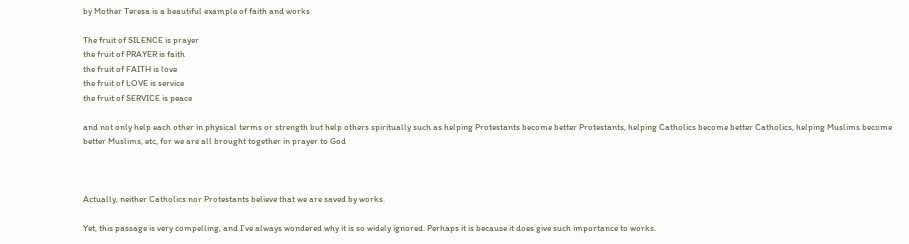by Mother Teresa is a beautiful example of faith and works

The fruit of SILENCE is prayer
the fruit of PRAYER is faith
the fruit of FAITH is love
the fruit of LOVE is service
the fruit of SERVICE is peace

and not only help each other in physical terms or strength but help others spiritually such as helping Protestants become better Protestants, helping Catholics become better Catholics, helping Muslims become better Muslims, etc, for we are all brought together in prayer to God



Actually, neither Catholics nor Protestants believe that we are saved by works.

Yet, this passage is very compelling, and I’ve always wondered why it is so widely ignored. Perhaps it is because it does give such importance to works.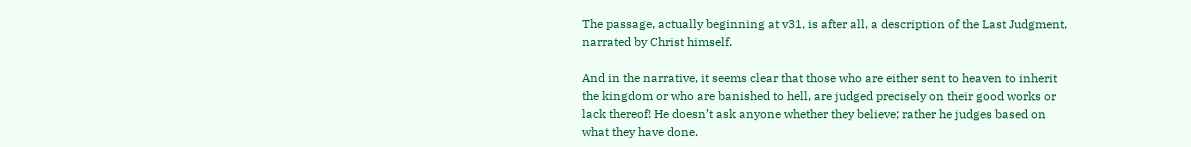The passage, actually beginning at v31, is after all, a description of the Last Judgment, narrated by Christ himself.

And in the narrative, it seems clear that those who are either sent to heaven to inherit the kingdom or who are banished to hell, are judged precisely on their good works or lack thereof! He doesn’t ask anyone whether they believe; rather he judges based on what they have done.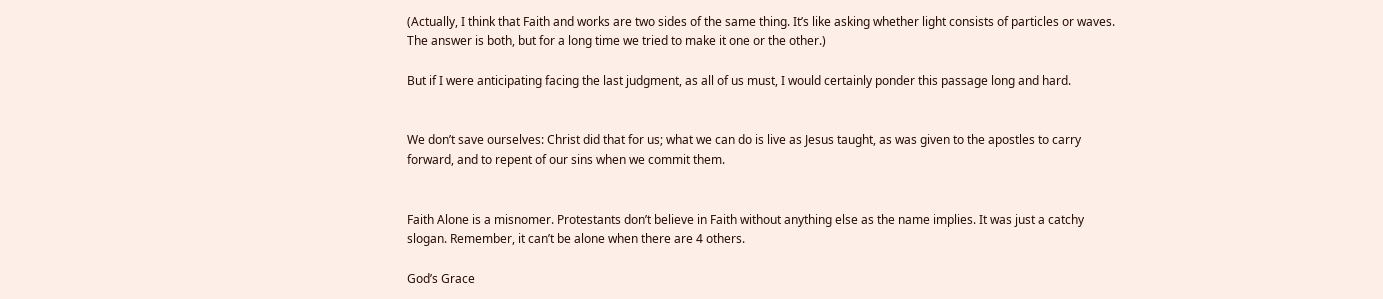(Actually, I think that Faith and works are two sides of the same thing. It’s like asking whether light consists of particles or waves. The answer is both, but for a long time we tried to make it one or the other.)

But if I were anticipating facing the last judgment, as all of us must, I would certainly ponder this passage long and hard.


We don’t save ourselves: Christ did that for us; what we can do is live as Jesus taught, as was given to the apostles to carry forward, and to repent of our sins when we commit them.


Faith Alone is a misnomer. Protestants don’t believe in Faith without anything else as the name implies. It was just a catchy slogan. Remember, it can’t be alone when there are 4 others.

God’s Grace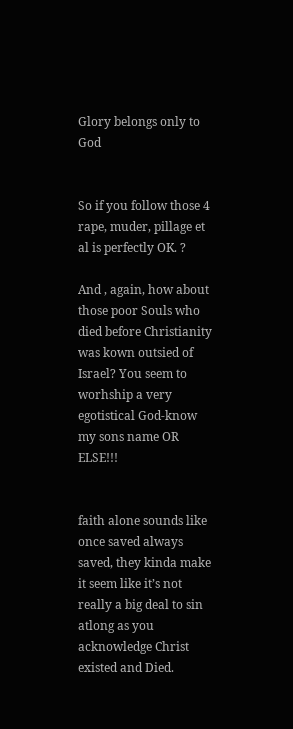Glory belongs only to God


So if you follow those 4 rape, muder, pillage et al is perfectly OK. ?

And , again, how about those poor Souls who died before Christianity was kown outsied of Israel? You seem to worhship a very egotistical God-know my sons name OR ELSE!!!


faith alone sounds like once saved always saved, they kinda make it seem like it’s not really a big deal to sin atlong as you acknowledge Christ existed and Died.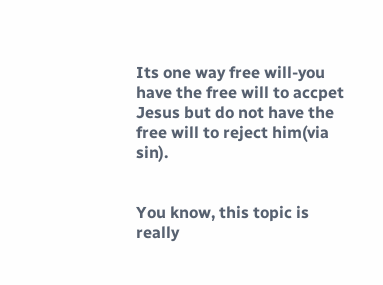Its one way free will-you have the free will to accpet Jesus but do not have the free will to reject him(via sin).


You know, this topic is really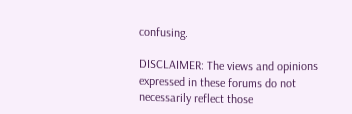confusing.

DISCLAIMER: The views and opinions expressed in these forums do not necessarily reflect those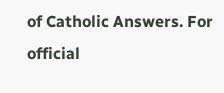of Catholic Answers. For official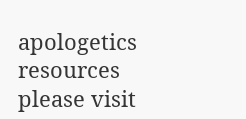apologetics resources please visit